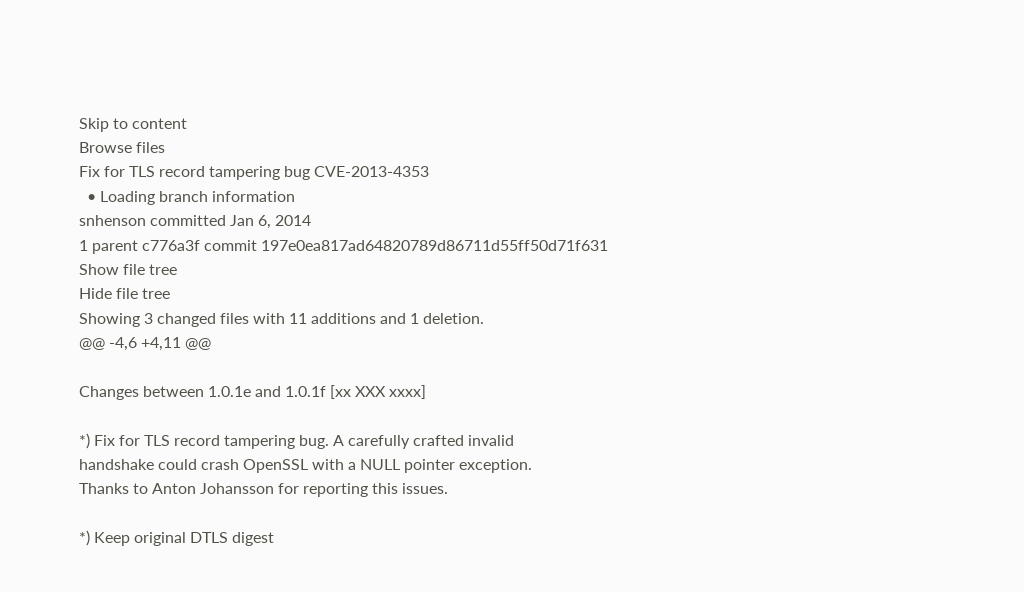Skip to content
Browse files
Fix for TLS record tampering bug CVE-2013-4353
  • Loading branch information
snhenson committed Jan 6, 2014
1 parent c776a3f commit 197e0ea817ad64820789d86711d55ff50d71f631
Show file tree
Hide file tree
Showing 3 changed files with 11 additions and 1 deletion.
@@ -4,6 +4,11 @@

Changes between 1.0.1e and 1.0.1f [xx XXX xxxx]

*) Fix for TLS record tampering bug. A carefully crafted invalid
handshake could crash OpenSSL with a NULL pointer exception.
Thanks to Anton Johansson for reporting this issues.

*) Keep original DTLS digest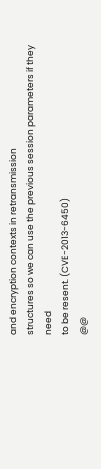and encryption contexts in retransmission
structures so we can use the previous session parameters if they need
to be resent. (CVE-2013-6450)
@@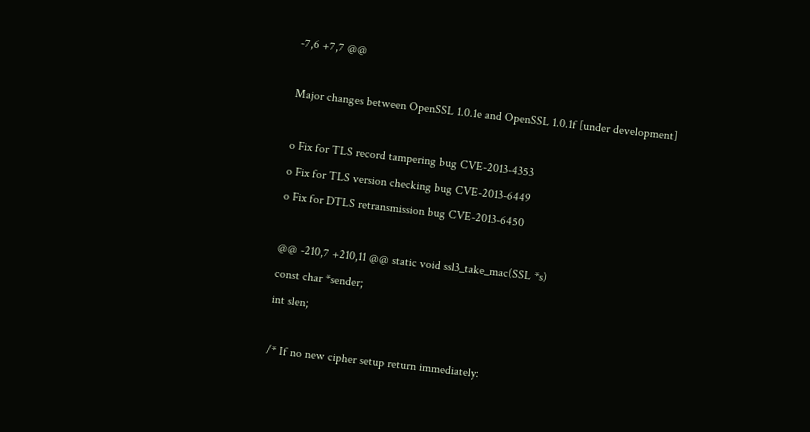-7,6 +7,7 @@

Major changes between OpenSSL 1.0.1e and OpenSSL 1.0.1f [under development]

o Fix for TLS record tampering bug CVE-2013-4353
o Fix for TLS version checking bug CVE-2013-6449
o Fix for DTLS retransmission bug CVE-2013-6450

@@ -210,7 +210,11 @@ static void ssl3_take_mac(SSL *s)
const char *sender;
int slen;

/* If no new cipher setup return immediately: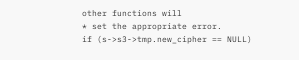other functions will
* set the appropriate error.
if (s->s3->tmp.new_cipher == NULL)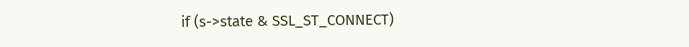if (s->state & SSL_ST_CONNECT)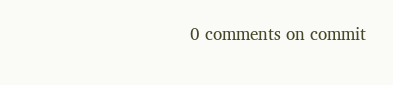0 comments on commit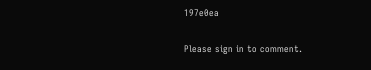197e0ea

Please sign in to comment.